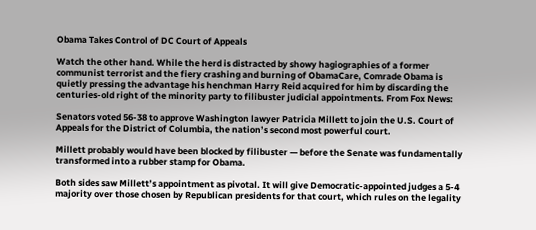Obama Takes Control of DC Court of Appeals

Watch the other hand. While the herd is distracted by showy hagiographies of a former communist terrorist and the fiery crashing and burning of ObamaCare, Comrade Obama is quietly pressing the advantage his henchman Harry Reid acquired for him by discarding the centuries-old right of the minority party to filibuster judicial appointments. From Fox News:

Senators voted 56-38 to approve Washington lawyer Patricia Millett to join the U.S. Court of Appeals for the District of Columbia, the nation’s second most powerful court.

Millett probably would have been blocked by filibuster — before the Senate was fundamentally transformed into a rubber stamp for Obama.

Both sides saw Millett’s appointment as pivotal. It will give Democratic-appointed judges a 5-4 majority over those chosen by Republican presidents for that court, which rules on the legality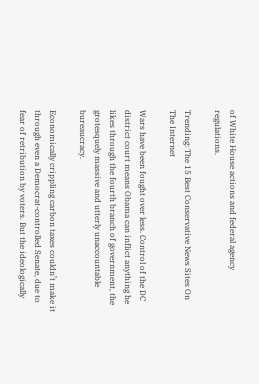of White House actions and federal agency regulations.

Trending: The 15 Best Conservative News Sites On The Internet

Wars have been fought over less. Control of the DC district court means Obama can inflict anything he likes through the fourth branch of government, the grotesquely massive and utterly unaccountable bureaucracy.

Economically crippling carbon taxes couldn’t make it through even a Democrat-controlled Senate, due to fear of retribution by voters. But the ideologically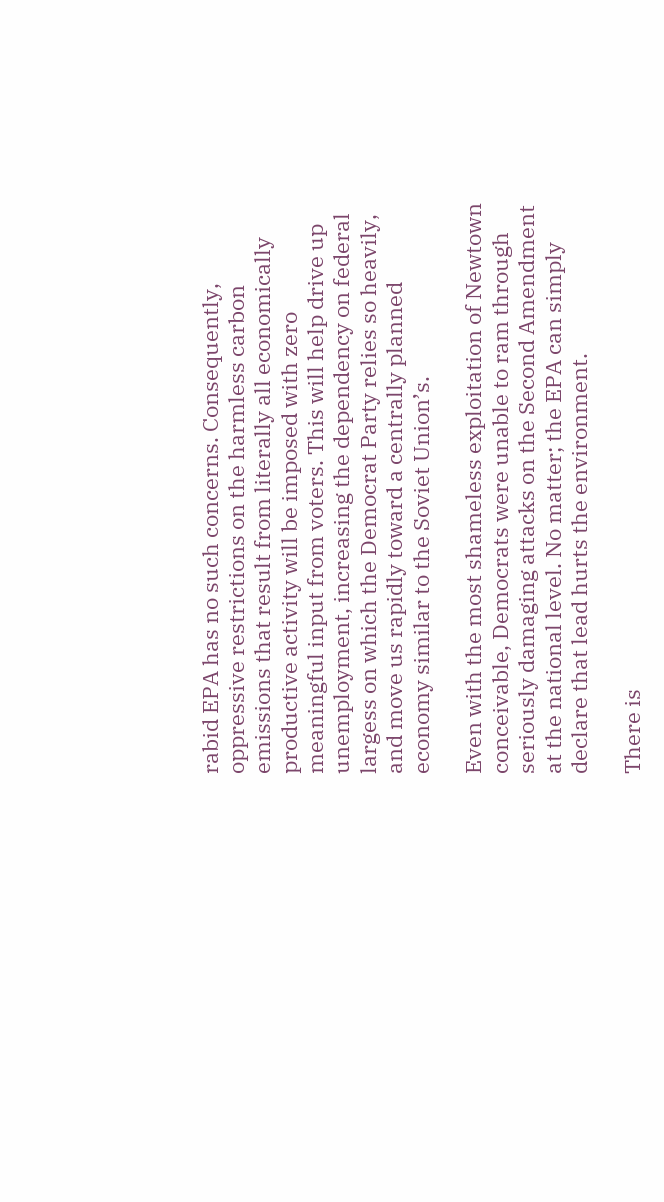rabid EPA has no such concerns. Consequently, oppressive restrictions on the harmless carbon emissions that result from literally all economically productive activity will be imposed with zero meaningful input from voters. This will help drive up unemployment, increasing the dependency on federal largess on which the Democrat Party relies so heavily, and move us rapidly toward a centrally planned economy similar to the Soviet Union’s.

Even with the most shameless exploitation of Newtown conceivable, Democrats were unable to ram through seriously damaging attacks on the Second Amendment at the national level. No matter; the EPA can simply declare that lead hurts the environment.

There is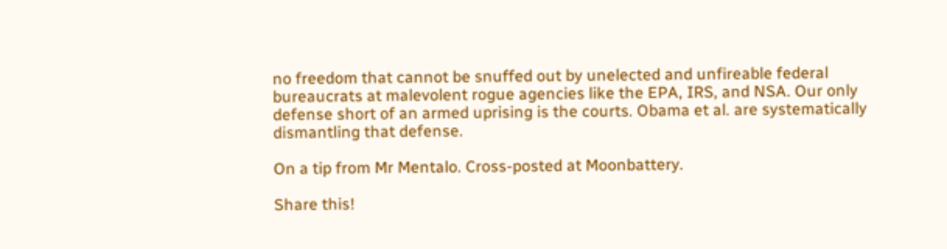no freedom that cannot be snuffed out by unelected and unfireable federal bureaucrats at malevolent rogue agencies like the EPA, IRS, and NSA. Our only defense short of an armed uprising is the courts. Obama et al. are systematically dismantling that defense.

On a tip from Mr Mentalo. Cross-posted at Moonbattery.

Share this!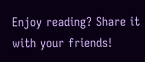Enjoy reading? Share it with your friends!